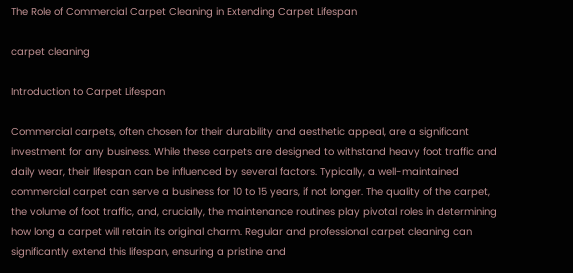The Role of Commercial Carpet Cleaning in Extending Carpet Lifespan

carpet cleaning

Introduction to Carpet Lifespan

Commercial carpets, often chosen for their durability and aesthetic appeal, are a significant investment for any business. While these carpets are designed to withstand heavy foot traffic and daily wear, their lifespan can be influenced by several factors. Typically, a well-maintained commercial carpet can serve a business for 10 to 15 years, if not longer. The quality of the carpet, the volume of foot traffic, and, crucially, the maintenance routines play pivotal roles in determining how long a carpet will retain its original charm. Regular and professional carpet cleaning can significantly extend this lifespan, ensuring a pristine and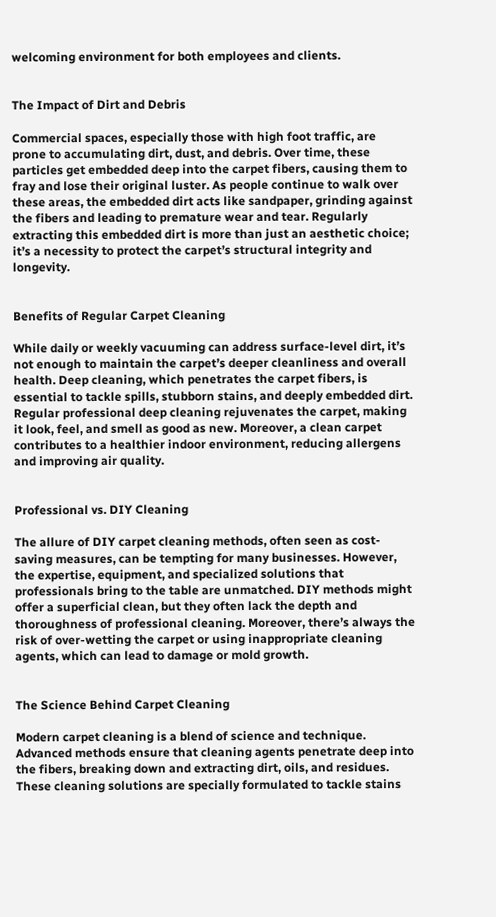welcoming environment for both employees and clients.


The Impact of Dirt and Debris

Commercial spaces, especially those with high foot traffic, are prone to accumulating dirt, dust, and debris. Over time, these particles get embedded deep into the carpet fibers, causing them to fray and lose their original luster. As people continue to walk over these areas, the embedded dirt acts like sandpaper, grinding against the fibers and leading to premature wear and tear. Regularly extracting this embedded dirt is more than just an aesthetic choice; it’s a necessity to protect the carpet’s structural integrity and longevity.


Benefits of Regular Carpet Cleaning

While daily or weekly vacuuming can address surface-level dirt, it’s not enough to maintain the carpet’s deeper cleanliness and overall health. Deep cleaning, which penetrates the carpet fibers, is essential to tackle spills, stubborn stains, and deeply embedded dirt. Regular professional deep cleaning rejuvenates the carpet, making it look, feel, and smell as good as new. Moreover, a clean carpet contributes to a healthier indoor environment, reducing allergens and improving air quality.


Professional vs. DIY Cleaning

The allure of DIY carpet cleaning methods, often seen as cost-saving measures, can be tempting for many businesses. However, the expertise, equipment, and specialized solutions that professionals bring to the table are unmatched. DIY methods might offer a superficial clean, but they often lack the depth and thoroughness of professional cleaning. Moreover, there’s always the risk of over-wetting the carpet or using inappropriate cleaning agents, which can lead to damage or mold growth.


The Science Behind Carpet Cleaning

Modern carpet cleaning is a blend of science and technique. Advanced methods ensure that cleaning agents penetrate deep into the fibers, breaking down and extracting dirt, oils, and residues. These cleaning solutions are specially formulated to tackle stains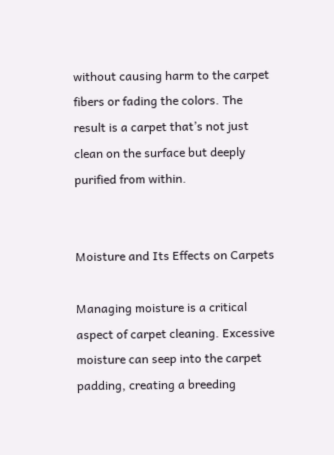without causing harm to the carpet fibers or fading the colors. The result is a carpet that’s not just clean on the surface but deeply purified from within.


Moisture and Its Effects on Carpets

Managing moisture is a critical aspect of carpet cleaning. Excessive moisture can seep into the carpet padding, creating a breeding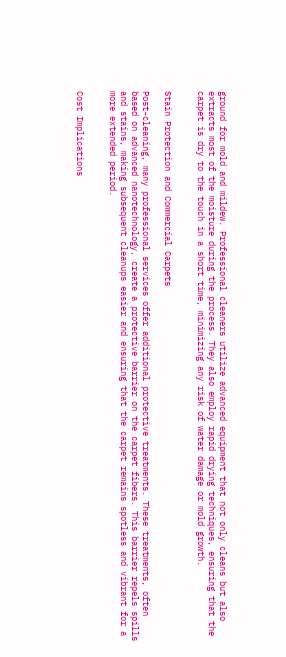ground for mold and mildew. Professional cleaners utilize advanced equipment that not only cleans but also extracts most of the moisture during the process. They also employ rapid drying techniques, ensuring that the carpet is dry to the touch in a short time, minimizing any risk of water damage or mold growth.


Stain Protection and Commercial Carpets

Post-cleaning, many professional services offer additional protective treatments. These treatments, often based on advanced nanotechnology, create a protective barrier on the carpet fibers. This barrier repels spills and stains, making subsequent cleanups easier and ensuring that the carpet remains spotless and vibrant for a more extended period.


Cost Implications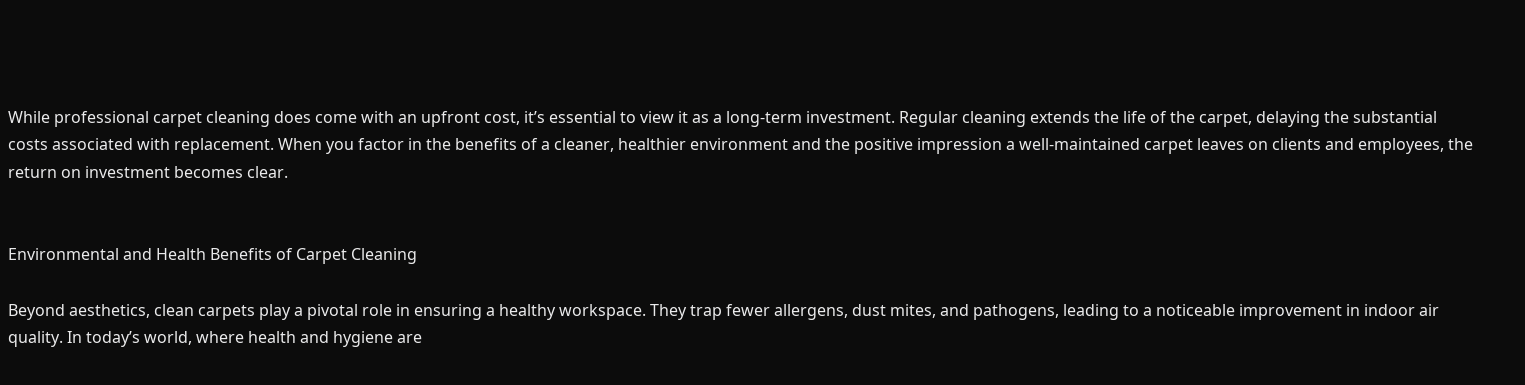While professional carpet cleaning does come with an upfront cost, it’s essential to view it as a long-term investment. Regular cleaning extends the life of the carpet, delaying the substantial costs associated with replacement. When you factor in the benefits of a cleaner, healthier environment and the positive impression a well-maintained carpet leaves on clients and employees, the return on investment becomes clear.


Environmental and Health Benefits of Carpet Cleaning

Beyond aesthetics, clean carpets play a pivotal role in ensuring a healthy workspace. They trap fewer allergens, dust mites, and pathogens, leading to a noticeable improvement in indoor air quality. In today’s world, where health and hygiene are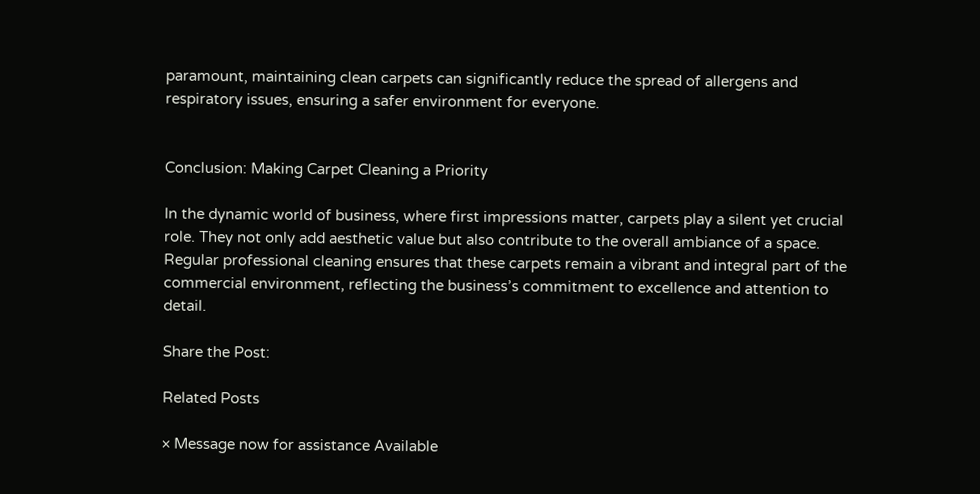paramount, maintaining clean carpets can significantly reduce the spread of allergens and respiratory issues, ensuring a safer environment for everyone.


Conclusion: Making Carpet Cleaning a Priority

In the dynamic world of business, where first impressions matter, carpets play a silent yet crucial role. They not only add aesthetic value but also contribute to the overall ambiance of a space. Regular professional cleaning ensures that these carpets remain a vibrant and integral part of the commercial environment, reflecting the business’s commitment to excellence and attention to detail.

Share the Post:

Related Posts

× Message now for assistance Available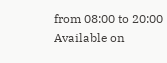from 08:00 to 20:00 Available on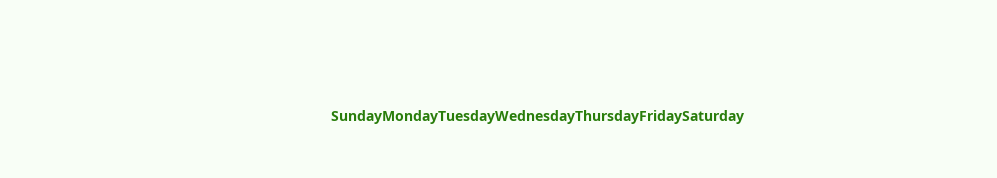SundayMondayTuesdayWednesdayThursdayFridaySaturday